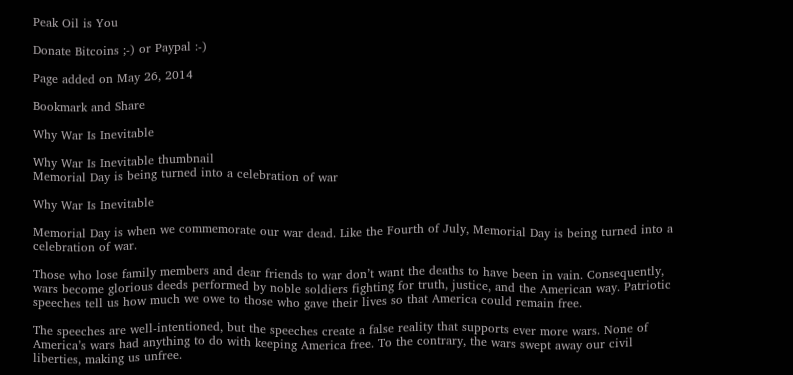Peak Oil is You

Donate Bitcoins ;-) or Paypal :-)

Page added on May 26, 2014

Bookmark and Share

Why War Is Inevitable

Why War Is Inevitable thumbnail
Memorial Day is being turned into a celebration of war

Why War Is Inevitable

Memorial Day is when we commemorate our war dead. Like the Fourth of July, Memorial Day is being turned into a celebration of war.

Those who lose family members and dear friends to war don’t want the deaths to have been in vain. Consequently, wars become glorious deeds performed by noble soldiers fighting for truth, justice, and the American way. Patriotic speeches tell us how much we owe to those who gave their lives so that America could remain free.

The speeches are well-intentioned, but the speeches create a false reality that supports ever more wars. None of America’s wars had anything to do with keeping America free. To the contrary, the wars swept away our civil liberties, making us unfree.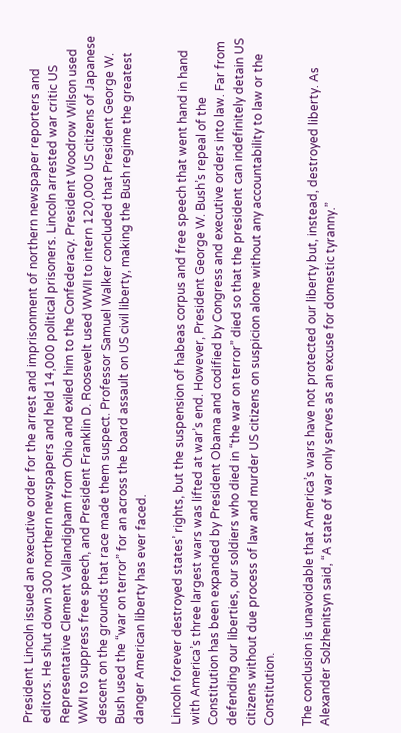President Lincoln issued an executive order for the arrest and imprisonment of northern newspaper reporters and editors. He shut down 300 northern newspapers and held 14,000 political prisoners. Lincoln arrested war critic US Representative Clement Vallandigham from Ohio and exiled him to the Confederacy. President Woodrow Wilson used WWI to suppress free speech, and President Franklin D. Roosevelt used WWII to intern 120,000 US citizens of Japanese descent on the grounds that race made them suspect. Professor Samuel Walker concluded that President George W. Bush used the “war on terror” for an across the board assault on US civil liberty, making the Bush regime the greatest danger American liberty has ever faced.

Lincoln forever destroyed states’ rights, but the suspension of habeas corpus and free speech that went hand in hand with America’s three largest wars was lifted at war’s end. However, President George W. Bush’s repeal of the Constitution has been expanded by President Obama and codified by Congress and executive orders into law. Far from defending our liberties, our soldiers who died in “the war on terror” died so that the president can indefinitely detain US citizens without due process of law and murder US citizens on suspicion alone without any accountability to law or the Constitution.

The conclusion is unavoidable that America’s wars have not protected our liberty but, instead, destroyed liberty. As Alexander Solzhenitsyn said, “A state of war only serves as an excuse for domestic tyranny.”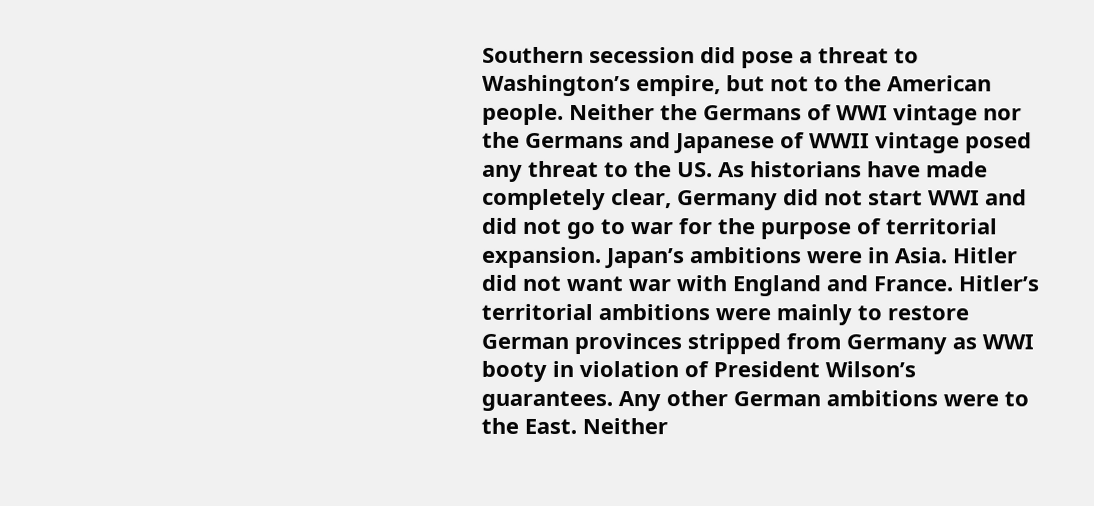Southern secession did pose a threat to Washington’s empire, but not to the American people. Neither the Germans of WWI vintage nor the Germans and Japanese of WWII vintage posed any threat to the US. As historians have made completely clear, Germany did not start WWI and did not go to war for the purpose of territorial expansion. Japan’s ambitions were in Asia. Hitler did not want war with England and France. Hitler’s territorial ambitions were mainly to restore German provinces stripped from Germany as WWI booty in violation of President Wilson’s guarantees. Any other German ambitions were to the East. Neither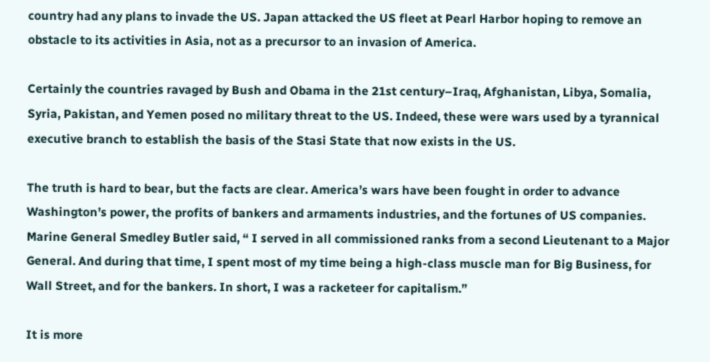country had any plans to invade the US. Japan attacked the US fleet at Pearl Harbor hoping to remove an obstacle to its activities in Asia, not as a precursor to an invasion of America.

Certainly the countries ravaged by Bush and Obama in the 21st century–Iraq, Afghanistan, Libya, Somalia, Syria, Pakistan, and Yemen posed no military threat to the US. Indeed, these were wars used by a tyrannical executive branch to establish the basis of the Stasi State that now exists in the US.

The truth is hard to bear, but the facts are clear. America’s wars have been fought in order to advance Washington’s power, the profits of bankers and armaments industries, and the fortunes of US companies. Marine General Smedley Butler said, “ I served in all commissioned ranks from a second Lieutenant to a Major General. And during that time, I spent most of my time being a high-class muscle man for Big Business, for Wall Street, and for the bankers. In short, I was a racketeer for capitalism.”

It is more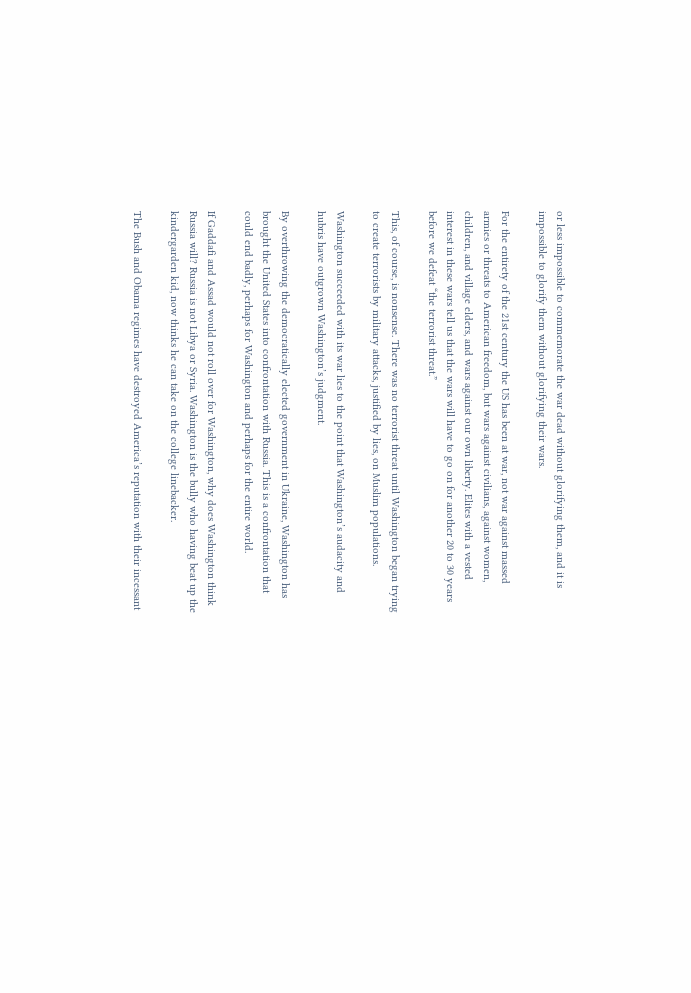or less impossible to commemorate the war dead without glorifying them, and it is impossible to glorify them without glorifying their wars.

For the entirety of the 21st century the US has been at war, not war against massed armies or threats to American freedom, but wars against civilians, against women, children, and village elders, and wars against our own liberty. Elites with a vested interest in these wars tell us that the wars will have to go on for another 20 to 30 years before we defeat “the terrorist threat.”

This, of course, is nonsense. There was no terrorist threat until Washington began trying to create terrorists by military attacks, justified by lies, on Muslim populations.

Washington succeeded with its war lies to the point that Washington’s audacity and hubris have outgrown Washington’s judgment.

By overthrowing the democratically elected government in Ukraine, Washington has brought the United States into confrontation with Russia. This is a confrontation that could end badly, perhaps for Washington and perhaps for the entire world.

If Gaddafi and Assad would not roll over for Washington, why does Washington think Russia will? Russia is not Libya or Syria. Washington is the bully who having beat up the kindergarden kid, now thinks he can take on the college linebacker.

The Bush and Obama regimes have destroyed America’s reputation with their incessant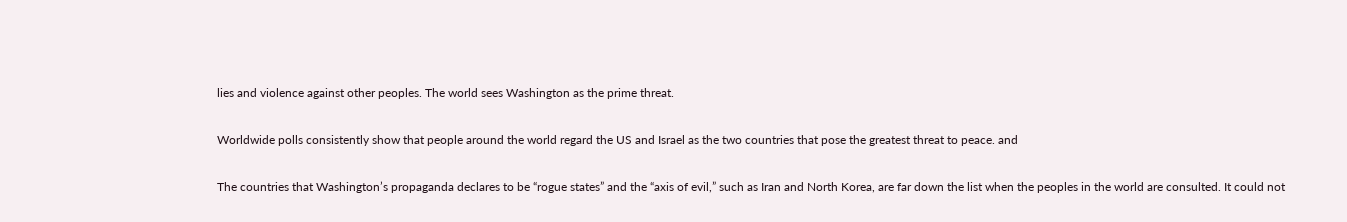lies and violence against other peoples. The world sees Washington as the prime threat.

Worldwide polls consistently show that people around the world regard the US and Israel as the two countries that pose the greatest threat to peace. and

The countries that Washington’s propaganda declares to be “rogue states” and the “axis of evil,” such as Iran and North Korea, are far down the list when the peoples in the world are consulted. It could not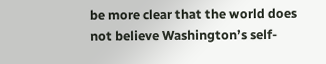be more clear that the world does not believe Washington’s self-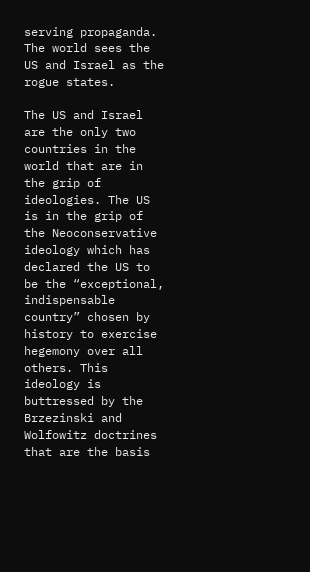serving propaganda. The world sees the US and Israel as the rogue states.

The US and Israel are the only two countries in the world that are in the grip of ideologies. The US is in the grip of the Neoconservative ideology which has declared the US to be the “exceptional, indispensable country” chosen by history to exercise hegemony over all others. This ideology is buttressed by the Brzezinski and Wolfowitz doctrines that are the basis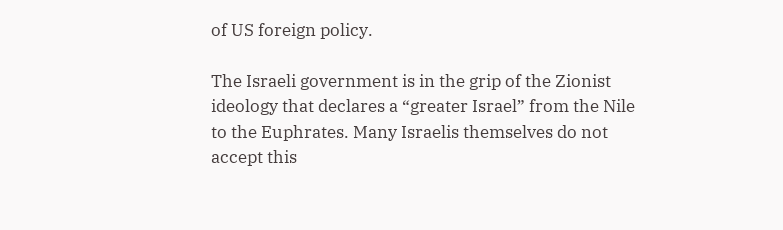of US foreign policy.

The Israeli government is in the grip of the Zionist ideology that declares a “greater Israel” from the Nile to the Euphrates. Many Israelis themselves do not accept this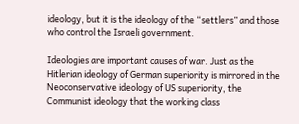ideology, but it is the ideology of the “settlers” and those who control the Israeli government.

Ideologies are important causes of war. Just as the Hitlerian ideology of German superiority is mirrored in the Neoconservative ideology of US superiority, the Communist ideology that the working class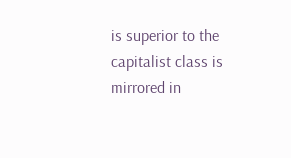is superior to the capitalist class is mirrored in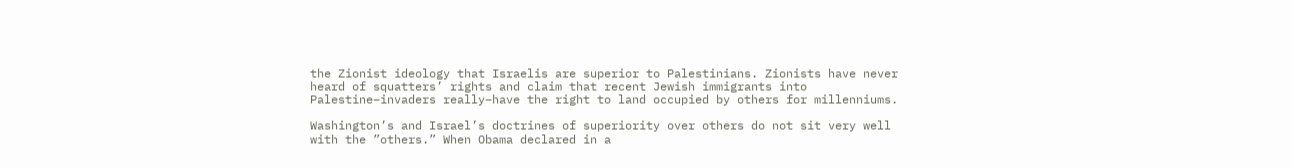the Zionist ideology that Israelis are superior to Palestinians. Zionists have never heard of squatters’ rights and claim that recent Jewish immigrants into Palestine–invaders really–have the right to land occupied by others for millenniums.

Washington’s and Israel’s doctrines of superiority over others do not sit very well with the ”others.” When Obama declared in a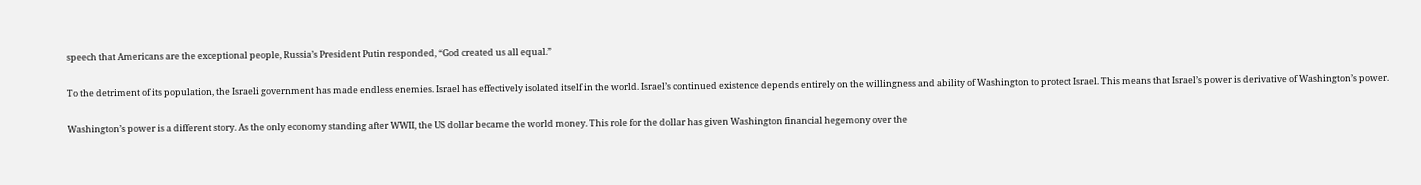speech that Americans are the exceptional people, Russia’s President Putin responded, “God created us all equal.”

To the detriment of its population, the Israeli government has made endless enemies. Israel has effectively isolated itself in the world. Israel’s continued existence depends entirely on the willingness and ability of Washington to protect Israel. This means that Israel’s power is derivative of Washington’s power.

Washington’s power is a different story. As the only economy standing after WWII, the US dollar became the world money. This role for the dollar has given Washington financial hegemony over the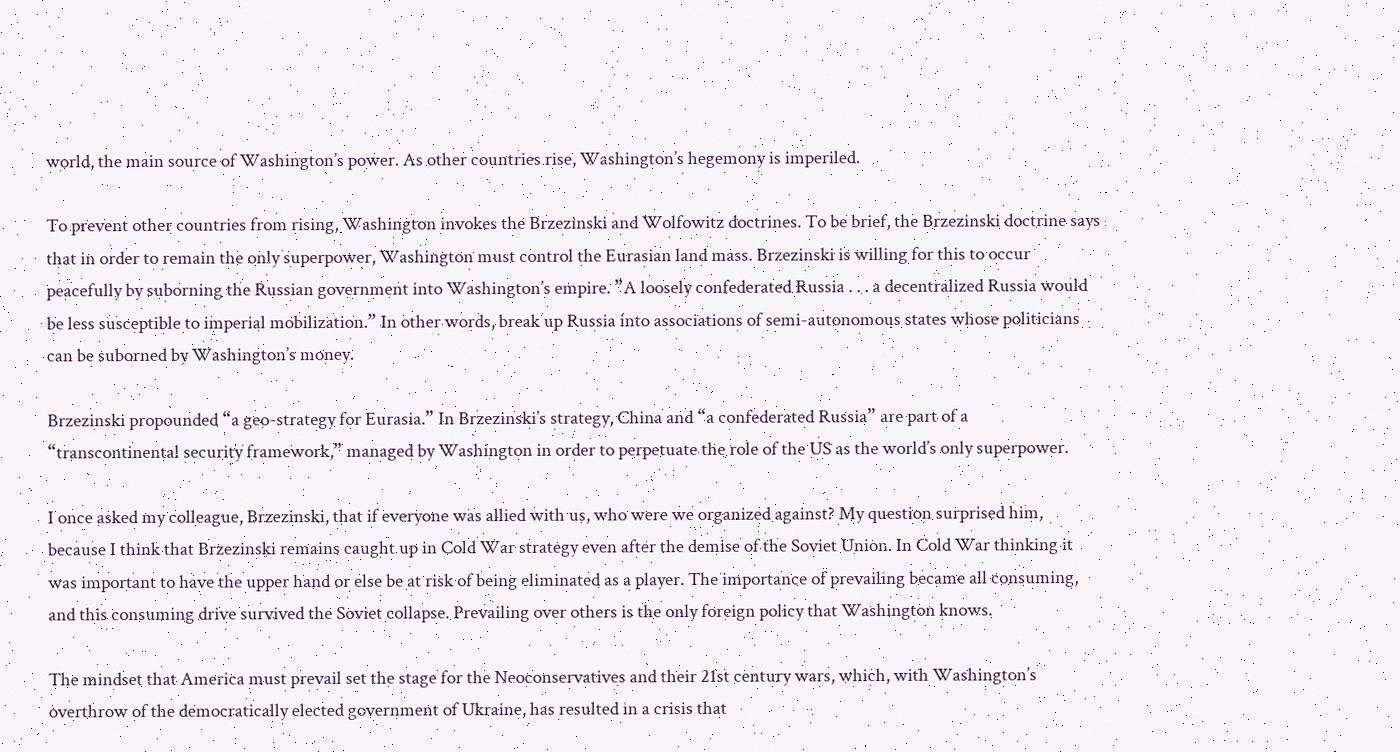world, the main source of Washington’s power. As other countries rise, Washington’s hegemony is imperiled.

To prevent other countries from rising, Washington invokes the Brzezinski and Wolfowitz doctrines. To be brief, the Brzezinski doctrine says that in order to remain the only superpower, Washington must control the Eurasian land mass. Brzezinski is willing for this to occur peacefully by suborning the Russian government into Washington’s empire. ”A loosely confederated Russia . . . a decentralized Russia would be less susceptible to imperial mobilization.” In other words, break up Russia into associations of semi-autonomous states whose politicians can be suborned by Washington’s money.

Brzezinski propounded “a geo-strategy for Eurasia.” In Brzezinski’s strategy, China and “a confederated Russia” are part of a “transcontinental security framework,” managed by Washington in order to perpetuate the role of the US as the world’s only superpower.

I once asked my colleague, Brzezinski, that if everyone was allied with us, who were we organized against? My question surprised him, because I think that Brzezinski remains caught up in Cold War strategy even after the demise of the Soviet Union. In Cold War thinking it was important to have the upper hand or else be at risk of being eliminated as a player. The importance of prevailing became all consuming, and this consuming drive survived the Soviet collapse. Prevailing over others is the only foreign policy that Washington knows.

The mindset that America must prevail set the stage for the Neoconservatives and their 21st century wars, which, with Washington’s overthrow of the democratically elected government of Ukraine, has resulted in a crisis that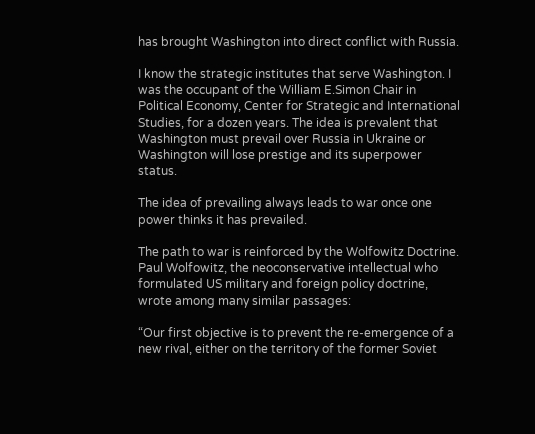has brought Washington into direct conflict with Russia.

I know the strategic institutes that serve Washington. I was the occupant of the William E.Simon Chair in Political Economy, Center for Strategic and International Studies, for a dozen years. The idea is prevalent that Washington must prevail over Russia in Ukraine or Washington will lose prestige and its superpower status.

The idea of prevailing always leads to war once one power thinks it has prevailed.

The path to war is reinforced by the Wolfowitz Doctrine. Paul Wolfowitz, the neoconservative intellectual who formulated US military and foreign policy doctrine, wrote among many similar passages:

“Our first objective is to prevent the re-emergence of a new rival, either on the territory of the former Soviet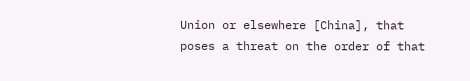Union or elsewhere [China], that poses a threat on the order of that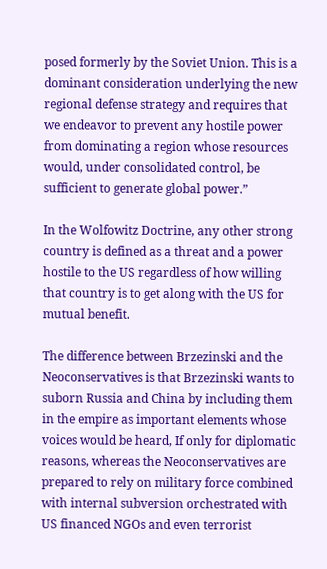posed formerly by the Soviet Union. This is a dominant consideration underlying the new regional defense strategy and requires that we endeavor to prevent any hostile power from dominating a region whose resources would, under consolidated control, be sufficient to generate global power.”

In the Wolfowitz Doctrine, any other strong country is defined as a threat and a power hostile to the US regardless of how willing that country is to get along with the US for mutual benefit.

The difference between Brzezinski and the Neoconservatives is that Brzezinski wants to suborn Russia and China by including them in the empire as important elements whose voices would be heard, If only for diplomatic reasons, whereas the Neoconservatives are prepared to rely on military force combined with internal subversion orchestrated with US financed NGOs and even terrorist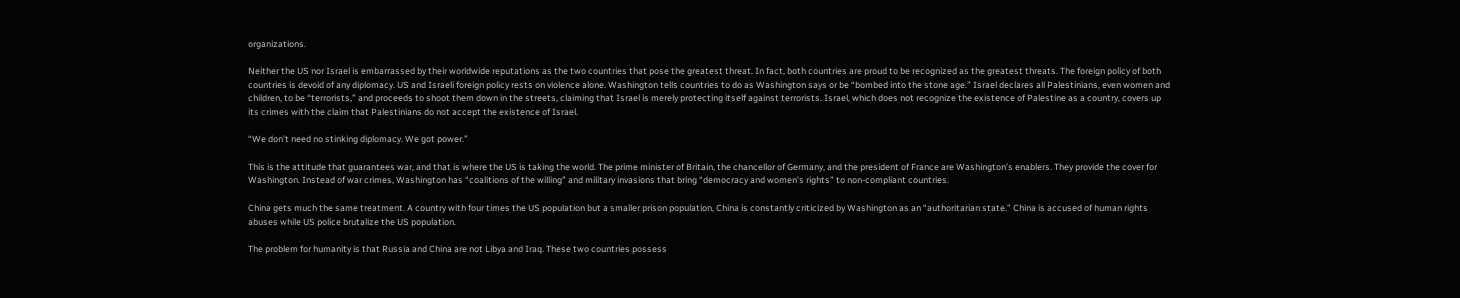organizations.

Neither the US nor Israel is embarrassed by their worldwide reputations as the two countries that pose the greatest threat. In fact, both countries are proud to be recognized as the greatest threats. The foreign policy of both countries is devoid of any diplomacy. US and Israeli foreign policy rests on violence alone. Washington tells countries to do as Washington says or be “bombed into the stone age.” Israel declares all Palestinians, even women and children, to be “terrorists,” and proceeds to shoot them down in the streets, claiming that Israel is merely protecting itself against terrorists. Israel, which does not recognize the existence of Palestine as a country, covers up its crimes with the claim that Palestinians do not accept the existence of Israel.

“We don’t need no stinking diplomacy. We got power.”

This is the attitude that guarantees war, and that is where the US is taking the world. The prime minister of Britain, the chancellor of Germany, and the president of France are Washington’s enablers. They provide the cover for Washington. Instead of war crimes, Washington has “coalitions of the willing” and military invasions that bring “democracy and women’s rights” to non-compliant countries.

China gets much the same treatment. A country with four times the US population but a smaller prison population, China is constantly criticized by Washington as an “authoritarian state.” China is accused of human rights abuses while US police brutalize the US population.

The problem for humanity is that Russia and China are not Libya and Iraq. These two countries possess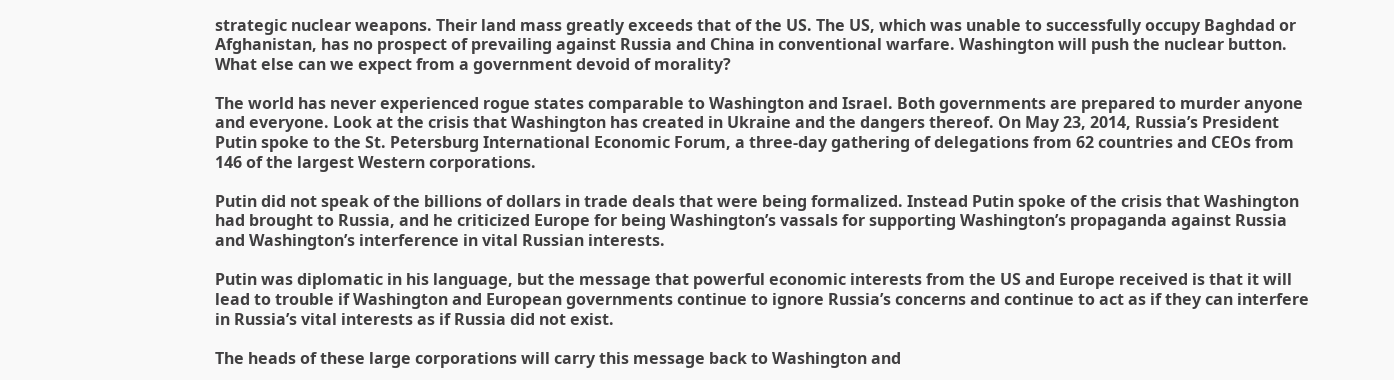strategic nuclear weapons. Their land mass greatly exceeds that of the US. The US, which was unable to successfully occupy Baghdad or Afghanistan, has no prospect of prevailing against Russia and China in conventional warfare. Washington will push the nuclear button. What else can we expect from a government devoid of morality?

The world has never experienced rogue states comparable to Washington and Israel. Both governments are prepared to murder anyone and everyone. Look at the crisis that Washington has created in Ukraine and the dangers thereof. On May 23, 2014, Russia’s President Putin spoke to the St. Petersburg International Economic Forum, a three-day gathering of delegations from 62 countries and CEOs from 146 of the largest Western corporations.

Putin did not speak of the billions of dollars in trade deals that were being formalized. Instead Putin spoke of the crisis that Washington had brought to Russia, and he criticized Europe for being Washington’s vassals for supporting Washington’s propaganda against Russia and Washington’s interference in vital Russian interests.

Putin was diplomatic in his language, but the message that powerful economic interests from the US and Europe received is that it will lead to trouble if Washington and European governments continue to ignore Russia’s concerns and continue to act as if they can interfere in Russia’s vital interests as if Russia did not exist.

The heads of these large corporations will carry this message back to Washington and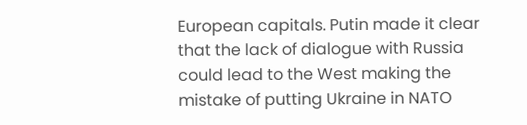European capitals. Putin made it clear that the lack of dialogue with Russia could lead to the West making the mistake of putting Ukraine in NATO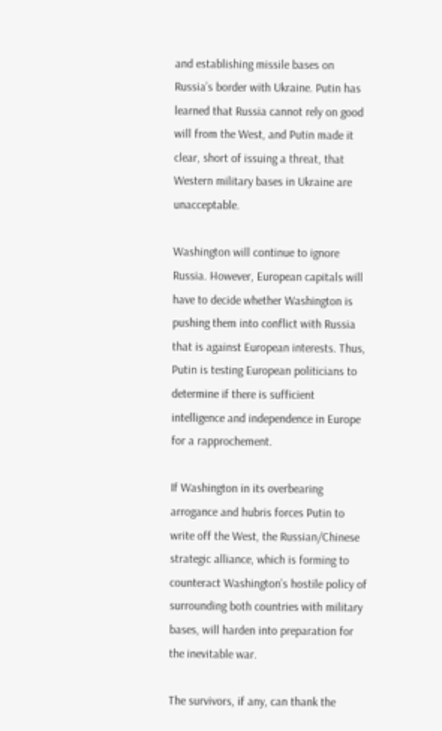and establishing missile bases on Russia’s border with Ukraine. Putin has learned that Russia cannot rely on good will from the West, and Putin made it clear, short of issuing a threat, that Western military bases in Ukraine are unacceptable.

Washington will continue to ignore Russia. However, European capitals will
have to decide whether Washington is pushing them into conflict with Russia that is against European interests. Thus, Putin is testing European politicians to determine if there is sufficient intelligence and independence in Europe for a rapprochement.

If Washington in its overbearing arrogance and hubris forces Putin to write off the West, the Russian/Chinese strategic alliance, which is forming to counteract Washington’s hostile policy of surrounding both countries with military bases, will harden into preparation for the inevitable war.

The survivors, if any, can thank the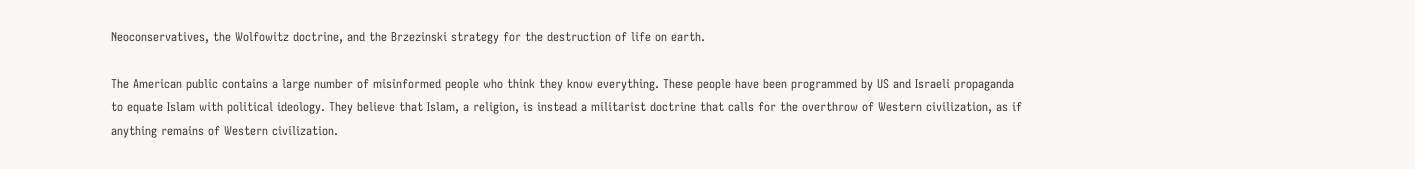Neoconservatives, the Wolfowitz doctrine, and the Brzezinski strategy for the destruction of life on earth.

The American public contains a large number of misinformed people who think they know everything. These people have been programmed by US and Israeli propaganda to equate Islam with political ideology. They believe that Islam, a religion, is instead a militarist doctrine that calls for the overthrow of Western civilization, as if anything remains of Western civilization.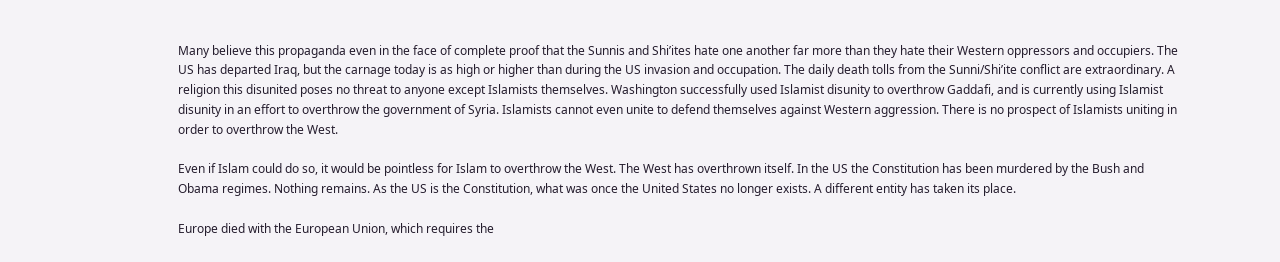Many believe this propaganda even in the face of complete proof that the Sunnis and Shi’ites hate one another far more than they hate their Western oppressors and occupiers. The US has departed Iraq, but the carnage today is as high or higher than during the US invasion and occupation. The daily death tolls from the Sunni/Shi’ite conflict are extraordinary. A religion this disunited poses no threat to anyone except Islamists themselves. Washington successfully used Islamist disunity to overthrow Gaddafi, and is currently using Islamist disunity in an effort to overthrow the government of Syria. Islamists cannot even unite to defend themselves against Western aggression. There is no prospect of Islamists uniting in order to overthrow the West.

Even if Islam could do so, it would be pointless for Islam to overthrow the West. The West has overthrown itself. In the US the Constitution has been murdered by the Bush and Obama regimes. Nothing remains. As the US is the Constitution, what was once the United States no longer exists. A different entity has taken its place.

Europe died with the European Union, which requires the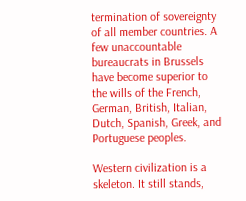termination of sovereignty of all member countries. A few unaccountable bureaucrats in Brussels have become superior to the wills of the French, German, British, Italian, Dutch, Spanish, Greek, and Portuguese peoples.

Western civilization is a skeleton. It still stands,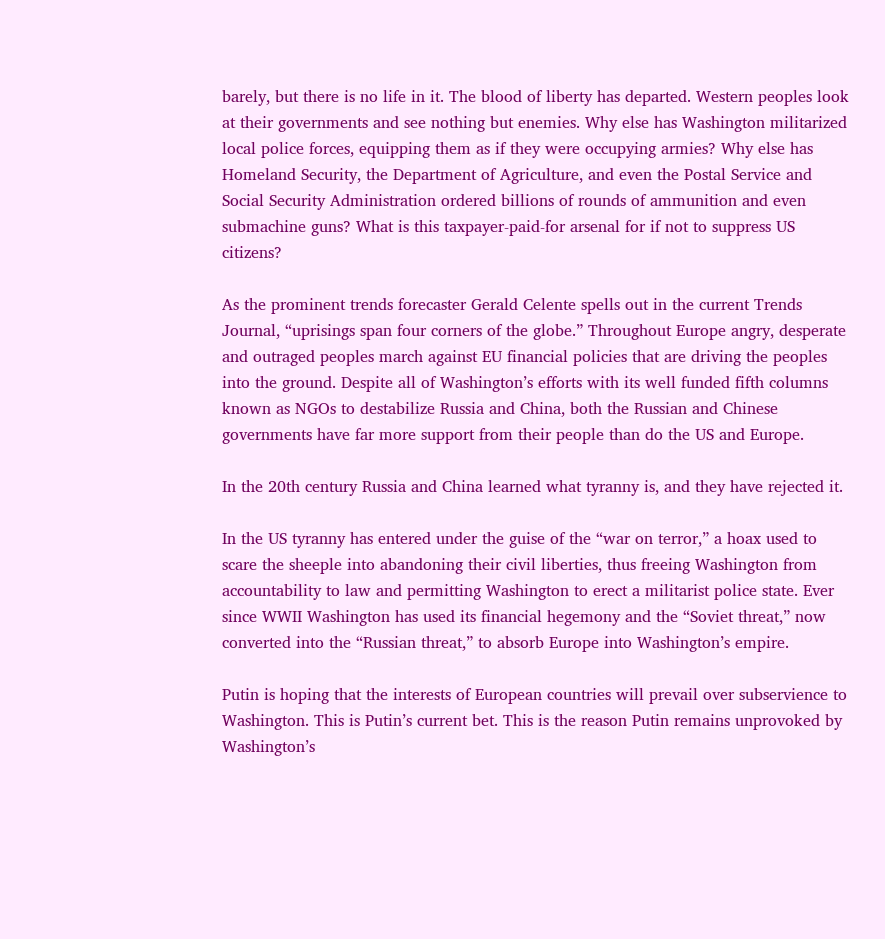barely, but there is no life in it. The blood of liberty has departed. Western peoples look at their governments and see nothing but enemies. Why else has Washington militarized local police forces, equipping them as if they were occupying armies? Why else has Homeland Security, the Department of Agriculture, and even the Postal Service and Social Security Administration ordered billions of rounds of ammunition and even submachine guns? What is this taxpayer-paid-for arsenal for if not to suppress US citizens?

As the prominent trends forecaster Gerald Celente spells out in the current Trends Journal, “uprisings span four corners of the globe.” Throughout Europe angry, desperate and outraged peoples march against EU financial policies that are driving the peoples into the ground. Despite all of Washington’s efforts with its well funded fifth columns known as NGOs to destabilize Russia and China, both the Russian and Chinese governments have far more support from their people than do the US and Europe.

In the 20th century Russia and China learned what tyranny is, and they have rejected it.

In the US tyranny has entered under the guise of the “war on terror,” a hoax used to scare the sheeple into abandoning their civil liberties, thus freeing Washington from accountability to law and permitting Washington to erect a militarist police state. Ever since WWII Washington has used its financial hegemony and the “Soviet threat,” now converted into the “Russian threat,” to absorb Europe into Washington’s empire.

Putin is hoping that the interests of European countries will prevail over subservience to Washington. This is Putin’s current bet. This is the reason Putin remains unprovoked by Washington’s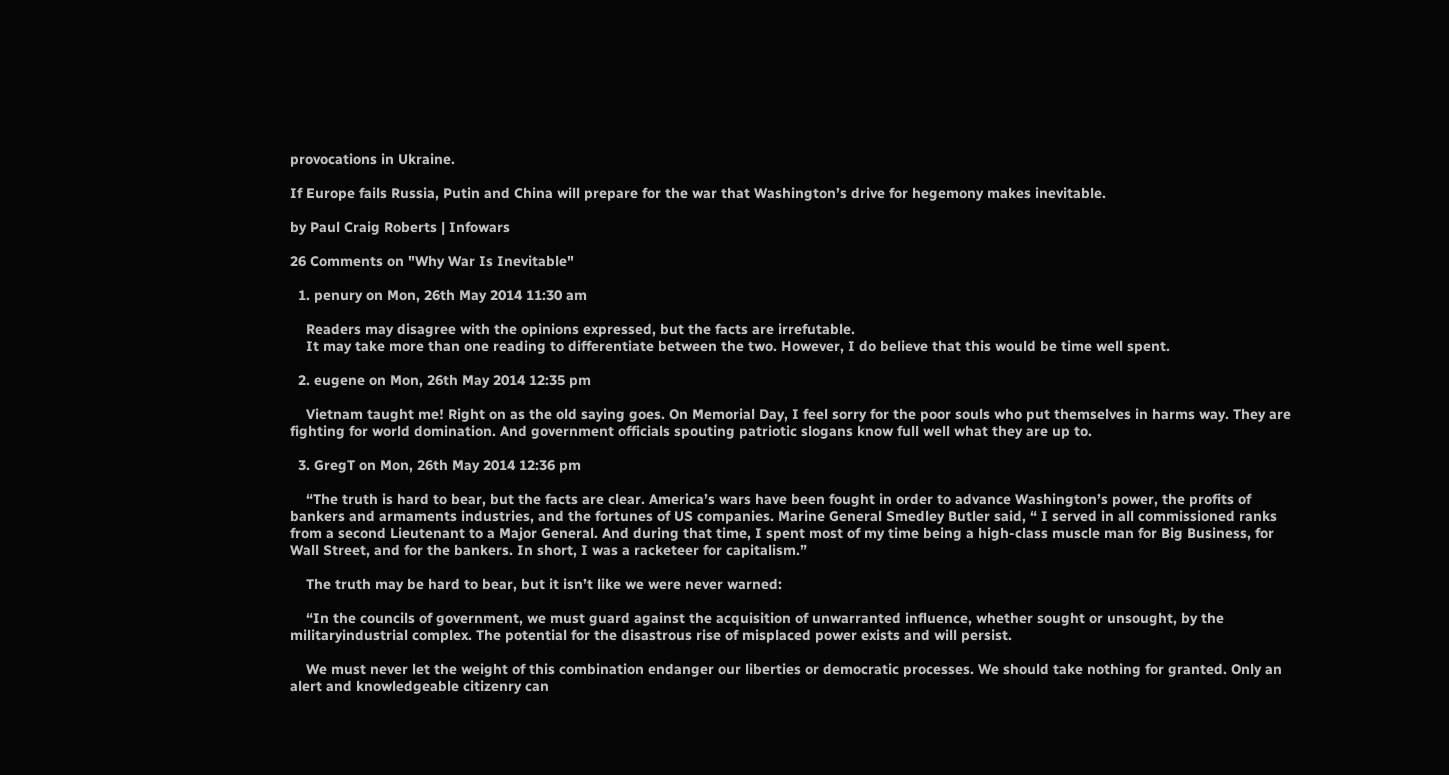provocations in Ukraine.

If Europe fails Russia, Putin and China will prepare for the war that Washington’s drive for hegemony makes inevitable.

by Paul Craig Roberts | Infowars

26 Comments on "Why War Is Inevitable"

  1. penury on Mon, 26th May 2014 11:30 am

    Readers may disagree with the opinions expressed, but the facts are irrefutable.
    It may take more than one reading to differentiate between the two. However, I do believe that this would be time well spent.

  2. eugene on Mon, 26th May 2014 12:35 pm

    Vietnam taught me! Right on as the old saying goes. On Memorial Day, I feel sorry for the poor souls who put themselves in harms way. They are fighting for world domination. And government officials spouting patriotic slogans know full well what they are up to.

  3. GregT on Mon, 26th May 2014 12:36 pm

    “The truth is hard to bear, but the facts are clear. America’s wars have been fought in order to advance Washington’s power, the profits of bankers and armaments industries, and the fortunes of US companies. Marine General Smedley Butler said, “ I served in all commissioned ranks from a second Lieutenant to a Major General. And during that time, I spent most of my time being a high-class muscle man for Big Business, for Wall Street, and for the bankers. In short, I was a racketeer for capitalism.”

    The truth may be hard to bear, but it isn’t like we were never warned:

    “In the councils of government, we must guard against the acquisition of unwarranted influence, whether sought or unsought, by the militaryindustrial complex. The potential for the disastrous rise of misplaced power exists and will persist.

    We must never let the weight of this combination endanger our liberties or democratic processes. We should take nothing for granted. Only an alert and knowledgeable citizenry can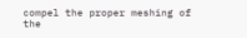compel the proper meshing of the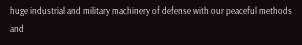huge industrial and military machinery of defense with our peaceful methods and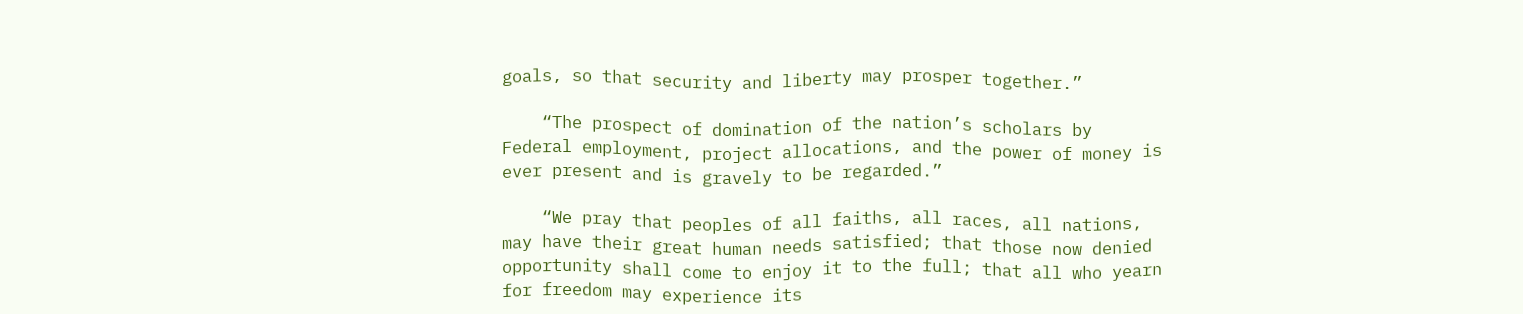goals, so that security and liberty may prosper together.”

    “The prospect of domination of the nation’s scholars by Federal employment, project allocations, and the power of money is ever present and is gravely to be regarded.”

    “We pray that peoples of all faiths, all races, all nations, may have their great human needs satisfied; that those now denied opportunity shall come to enjoy it to the full; that all who yearn for freedom may experience its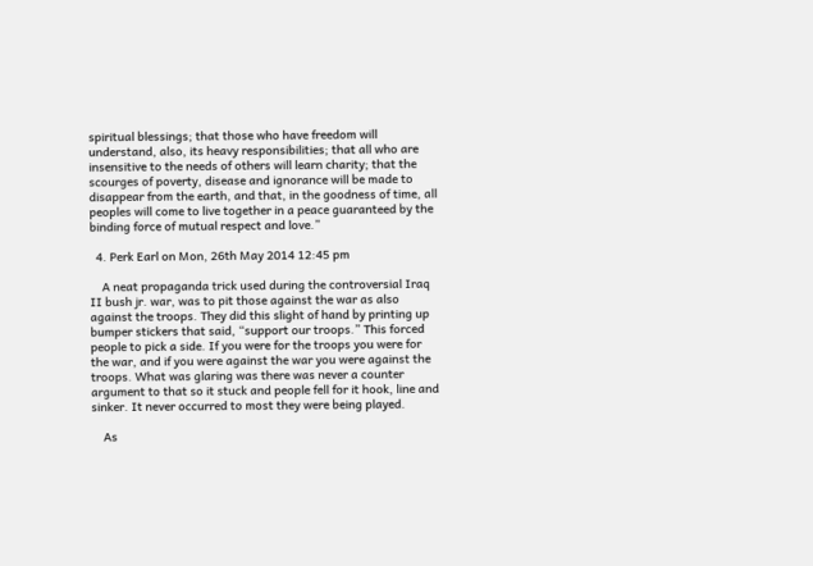spiritual blessings; that those who have freedom will understand, also, its heavy responsibilities; that all who are insensitive to the needs of others will learn charity; that the scourges of poverty, disease and ignorance will be made to disappear from the earth, and that, in the goodness of time, all peoples will come to live together in a peace guaranteed by the binding force of mutual respect and love.”

  4. Perk Earl on Mon, 26th May 2014 12:45 pm

    A neat propaganda trick used during the controversial Iraq II bush jr. war, was to pit those against the war as also against the troops. They did this slight of hand by printing up bumper stickers that said, “support our troops.” This forced people to pick a side. If you were for the troops you were for the war, and if you were against the war you were against the troops. What was glaring was there was never a counter argument to that so it stuck and people fell for it hook, line and sinker. It never occurred to most they were being played.

    As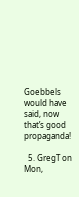Goebbels would have said, now that’s good propaganda!

  5. GregT on Mon,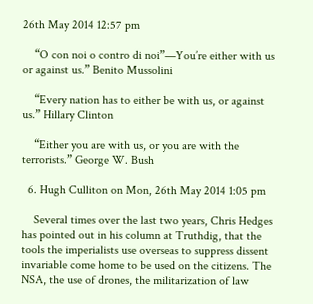26th May 2014 12:57 pm

    “O con noi o contro di noi”—You’re either with us or against us.” Benito Mussolini

    “Every nation has to either be with us, or against us.” Hillary Clinton

    “Either you are with us, or you are with the terrorists.” George W. Bush

  6. Hugh Culliton on Mon, 26th May 2014 1:05 pm

    Several times over the last two years, Chris Hedges has pointed out in his column at Truthdig, that the tools the imperialists use overseas to suppress dissent invariable come home to be used on the citizens. The NSA, the use of drones, the militarization of law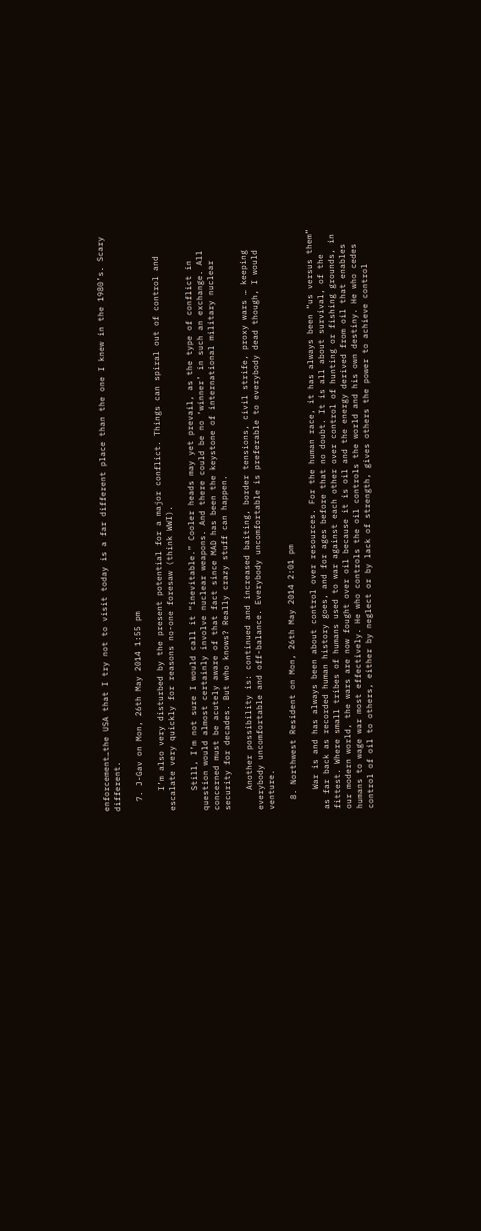enforcement…the USA that I try not to visit today is a far different place than the one I knew in the 1980’s. Scary different.

  7. J-Gav on Mon, 26th May 2014 1:55 pm

    I’m also very disturbed by the present potential for a major conflict. Things can spiral out of control and escalate very quickly for reasons no-one foresaw (think WWI).

    Still, I’m not sure I would call it “inevitable.” Cooler heads may yet prevail, as the type of conflict in question would almost certainly involve nuclear weapons. And there could be no ‘winner’ in such an exchange. All concerned must be acutely aware of that fact since MAD has been the keystone of international military nuclear security for decades. But who knows? Really crazy stuff can happen.

    Another possibility is: continued and increased baiting, border tensions, civil strife, proxy wars … keeping everybody uncomfortable and off-balance. Everybody uncomfortable is preferable to everybody dead though, I would venture.

  8. Northwest Resident on Mon, 26th May 2014 2:01 pm

    War is and has always been about control over resources. For the human race, it has always been “us versus them” as far back as recorded human history goes, and for ages before that no doubt. It is all about survival, of the fittest. Where small tribes of humans used to war against each other over control of hunting or fishing grounds, in our modern world, the wars are now fought over oil because it is oil and the energy derived from oil that enables humans to wage war most effectively. He who controls the oil controls the world and his own destiny. He who cedes control of oil to others, either by neglect or by lack of strength, gives others the power to achieve control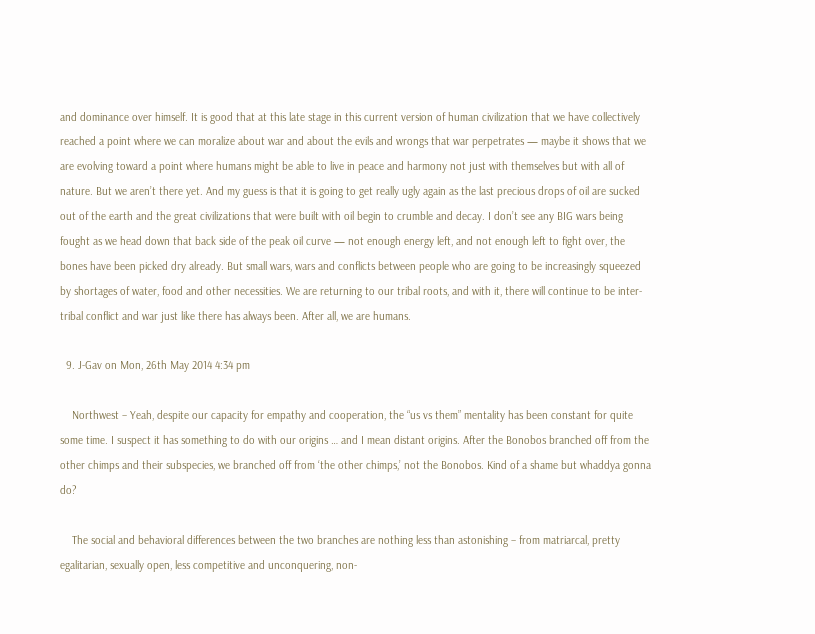and dominance over himself. It is good that at this late stage in this current version of human civilization that we have collectively reached a point where we can moralize about war and about the evils and wrongs that war perpetrates — maybe it shows that we are evolving toward a point where humans might be able to live in peace and harmony not just with themselves but with all of nature. But we aren’t there yet. And my guess is that it is going to get really ugly again as the last precious drops of oil are sucked out of the earth and the great civilizations that were built with oil begin to crumble and decay. I don’t see any BIG wars being fought as we head down that back side of the peak oil curve — not enough energy left, and not enough left to fight over, the bones have been picked dry already. But small wars, wars and conflicts between people who are going to be increasingly squeezed by shortages of water, food and other necessities. We are returning to our tribal roots, and with it, there will continue to be inter-tribal conflict and war just like there has always been. After all, we are humans.

  9. J-Gav on Mon, 26th May 2014 4:34 pm

    Northwest – Yeah, despite our capacity for empathy and cooperation, the “us vs them” mentality has been constant for quite some time. I suspect it has something to do with our origins … and I mean distant origins. After the Bonobos branched off from the other chimps and their subspecies, we branched off from ‘the other chimps,’ not the Bonobos. Kind of a shame but whaddya gonna do?

    The social and behavioral differences between the two branches are nothing less than astonishing – from matriarcal, pretty egalitarian, sexually open, less competitive and unconquering, non-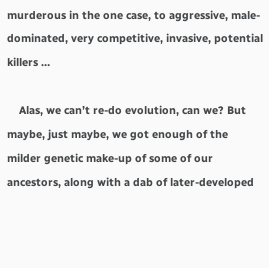murderous in the one case, to aggressive, male-dominated, very competitive, invasive, potential killers …

    Alas, we can’t re-do evolution, can we? But maybe, just maybe, we got enough of the milder genetic make-up of some of our ancestors, along with a dab of later-developed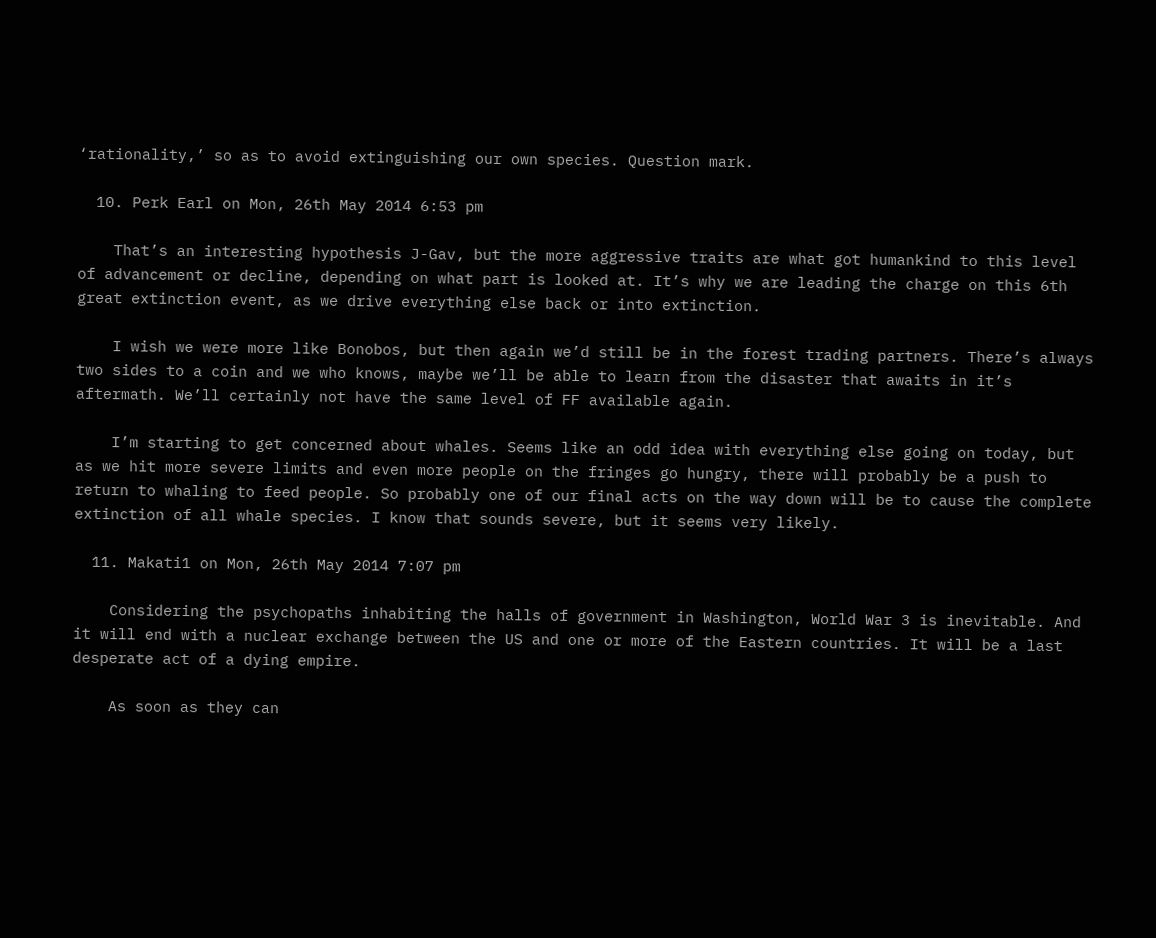‘rationality,’ so as to avoid extinguishing our own species. Question mark.

  10. Perk Earl on Mon, 26th May 2014 6:53 pm

    That’s an interesting hypothesis J-Gav, but the more aggressive traits are what got humankind to this level of advancement or decline, depending on what part is looked at. It’s why we are leading the charge on this 6th great extinction event, as we drive everything else back or into extinction.

    I wish we were more like Bonobos, but then again we’d still be in the forest trading partners. There’s always two sides to a coin and we who knows, maybe we’ll be able to learn from the disaster that awaits in it’s aftermath. We’ll certainly not have the same level of FF available again.

    I’m starting to get concerned about whales. Seems like an odd idea with everything else going on today, but as we hit more severe limits and even more people on the fringes go hungry, there will probably be a push to return to whaling to feed people. So probably one of our final acts on the way down will be to cause the complete extinction of all whale species. I know that sounds severe, but it seems very likely.

  11. Makati1 on Mon, 26th May 2014 7:07 pm

    Considering the psychopaths inhabiting the halls of government in Washington, World War 3 is inevitable. And it will end with a nuclear exchange between the US and one or more of the Eastern countries. It will be a last desperate act of a dying empire.

    As soon as they can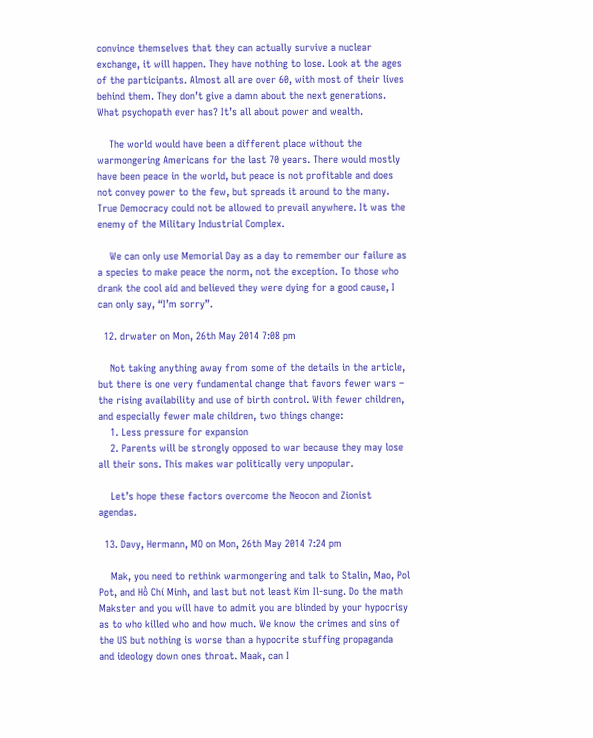convince themselves that they can actually survive a nuclear exchange, it will happen. They have nothing to lose. Look at the ages of the participants. Almost all are over 60, with most of their lives behind them. They don’t give a damn about the next generations. What psychopath ever has? It’s all about power and wealth.

    The world would have been a different place without the warmongering Americans for the last 70 years. There would mostly have been peace in the world, but peace is not profitable and does not convey power to the few, but spreads it around to the many. True Democracy could not be allowed to prevail anywhere. It was the enemy of the Military Industrial Complex.

    We can only use Memorial Day as a day to remember our failure as a species to make peace the norm, not the exception. To those who drank the cool aid and believed they were dying for a good cause, I can only say, “I’m sorry”.

  12. drwater on Mon, 26th May 2014 7:08 pm

    Not taking anything away from some of the details in the article, but there is one very fundamental change that favors fewer wars – the rising availability and use of birth control. With fewer children, and especially fewer male children, two things change:
    1. Less pressure for expansion
    2. Parents will be strongly opposed to war because they may lose all their sons. This makes war politically very unpopular.

    Let’s hope these factors overcome the Neocon and Zionist agendas.

  13. Davy, Hermann, MO on Mon, 26th May 2014 7:24 pm

    Mak, you need to rethink warmongering and talk to Stalin, Mao, Pol Pot, and Hồ Chí Minh, and last but not least Kim Il-sung. Do the math Makster and you will have to admit you are blinded by your hypocrisy as to who killed who and how much. We know the crimes and sins of the US but nothing is worse than a hypocrite stuffing propaganda and ideology down ones throat. Maak, can I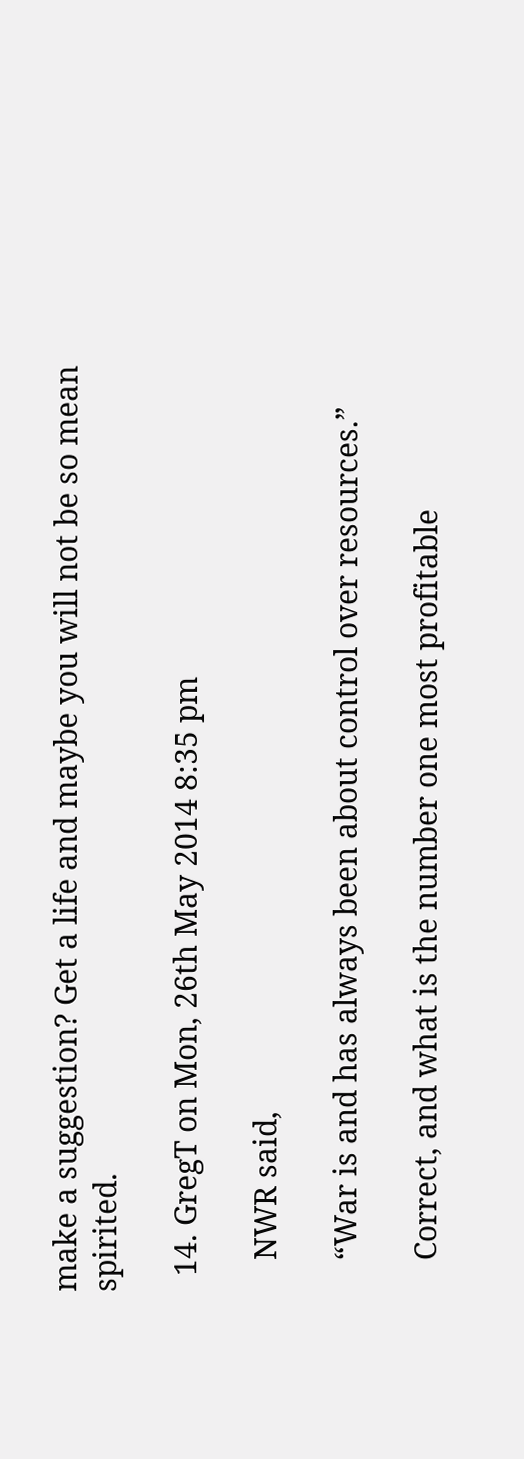make a suggestion? Get a life and maybe you will not be so mean spirited.

  14. GregT on Mon, 26th May 2014 8:35 pm

    NWR said,

    “War is and has always been about control over resources.”

    Correct, and what is the number one most profitable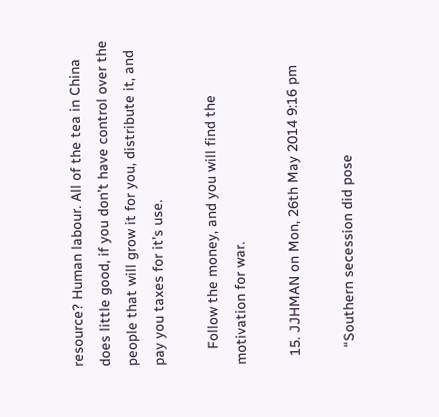resource? Human labour. All of the tea in China does little good, if you don’t have control over the people that will grow it for you, distribute it, and pay you taxes for it’s use.

    Follow the money, and you will find the motivation for war.

  15. JJHMAN on Mon, 26th May 2014 9:16 pm

    “Southern secession did pose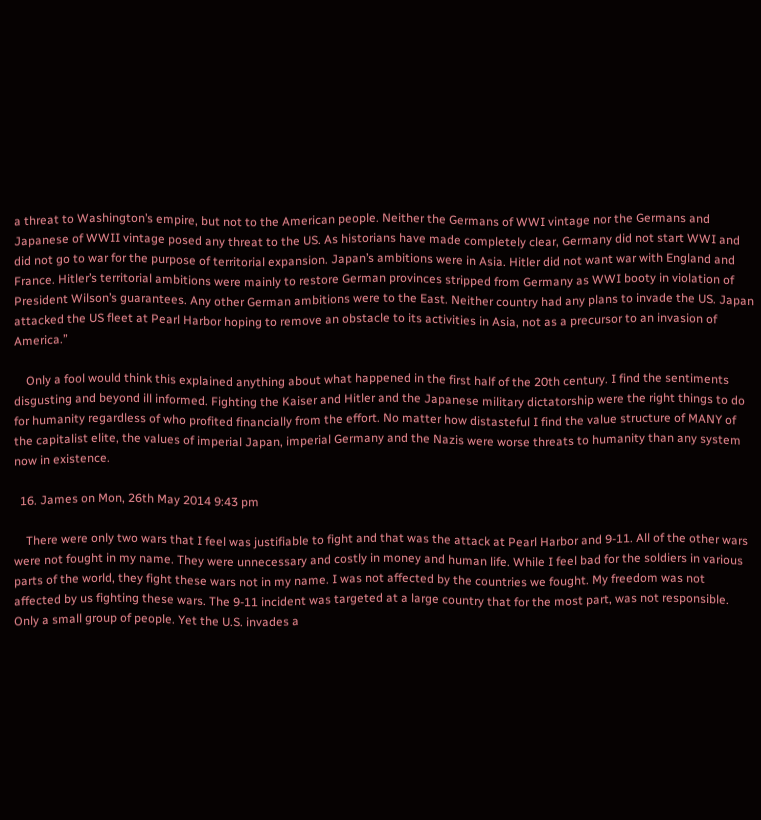a threat to Washington’s empire, but not to the American people. Neither the Germans of WWI vintage nor the Germans and Japanese of WWII vintage posed any threat to the US. As historians have made completely clear, Germany did not start WWI and did not go to war for the purpose of territorial expansion. Japan’s ambitions were in Asia. Hitler did not want war with England and France. Hitler’s territorial ambitions were mainly to restore German provinces stripped from Germany as WWI booty in violation of President Wilson’s guarantees. Any other German ambitions were to the East. Neither country had any plans to invade the US. Japan attacked the US fleet at Pearl Harbor hoping to remove an obstacle to its activities in Asia, not as a precursor to an invasion of America.”

    Only a fool would think this explained anything about what happened in the first half of the 20th century. I find the sentiments disgusting and beyond ill informed. Fighting the Kaiser and Hitler and the Japanese military dictatorship were the right things to do for humanity regardless of who profited financially from the effort. No matter how distasteful I find the value structure of MANY of the capitalist elite, the values of imperial Japan, imperial Germany and the Nazis were worse threats to humanity than any system now in existence.

  16. James on Mon, 26th May 2014 9:43 pm

    There were only two wars that I feel was justifiable to fight and that was the attack at Pearl Harbor and 9-11. All of the other wars were not fought in my name. They were unnecessary and costly in money and human life. While I feel bad for the soldiers in various parts of the world, they fight these wars not in my name. I was not affected by the countries we fought. My freedom was not affected by us fighting these wars. The 9-11 incident was targeted at a large country that for the most part, was not responsible. Only a small group of people. Yet the U.S. invades a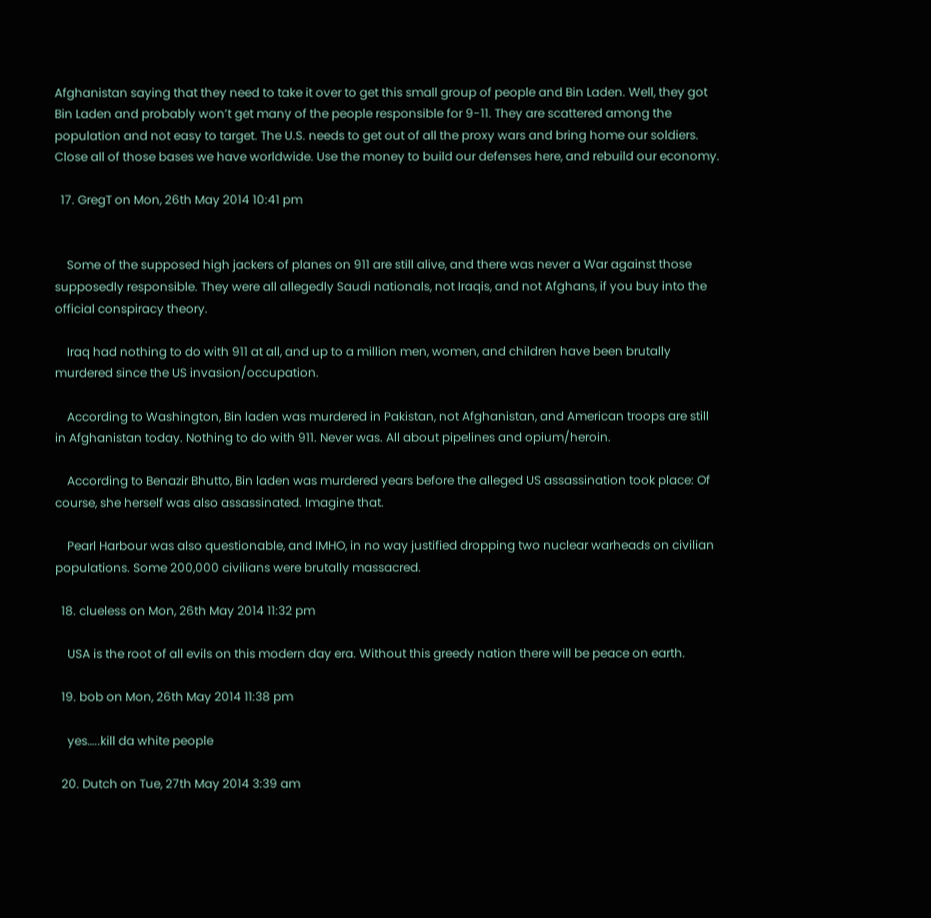Afghanistan saying that they need to take it over to get this small group of people and Bin Laden. Well, they got Bin Laden and probably won’t get many of the people responsible for 9-11. They are scattered among the population and not easy to target. The U.S. needs to get out of all the proxy wars and bring home our soldiers. Close all of those bases we have worldwide. Use the money to build our defenses here, and rebuild our economy.

  17. GregT on Mon, 26th May 2014 10:41 pm


    Some of the supposed high jackers of planes on 911 are still alive, and there was never a War against those supposedly responsible. They were all allegedly Saudi nationals, not Iraqis, and not Afghans, if you buy into the official conspiracy theory.

    Iraq had nothing to do with 911 at all, and up to a million men, women, and children have been brutally murdered since the US invasion/occupation.

    According to Washington, Bin laden was murdered in Pakistan, not Afghanistan, and American troops are still in Afghanistan today. Nothing to do with 911. Never was. All about pipelines and opium/heroin.

    According to Benazir Bhutto, Bin laden was murdered years before the alleged US assassination took place: Of course, she herself was also assassinated. Imagine that.

    Pearl Harbour was also questionable, and IMHO, in no way justified dropping two nuclear warheads on civilian populations. Some 200,000 civilians were brutally massacred.

  18. clueless on Mon, 26th May 2014 11:32 pm

    USA is the root of all evils on this modern day era. Without this greedy nation there will be peace on earth.

  19. bob on Mon, 26th May 2014 11:38 pm

    yes…..kill da white people

  20. Dutch on Tue, 27th May 2014 3:39 am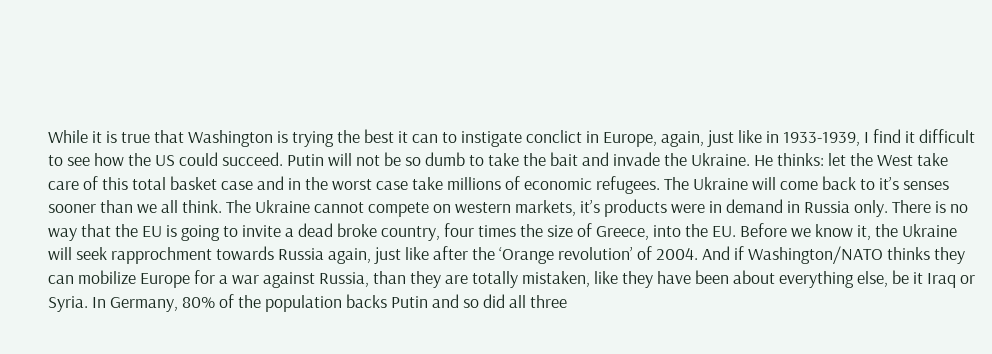While it is true that Washington is trying the best it can to instigate conclict in Europe, again, just like in 1933-1939, I find it difficult to see how the US could succeed. Putin will not be so dumb to take the bait and invade the Ukraine. He thinks: let the West take care of this total basket case and in the worst case take millions of economic refugees. The Ukraine will come back to it’s senses sooner than we all think. The Ukraine cannot compete on western markets, it’s products were in demand in Russia only. There is no way that the EU is going to invite a dead broke country, four times the size of Greece, into the EU. Before we know it, the Ukraine will seek rapprochment towards Russia again, just like after the ‘Orange revolution’ of 2004. And if Washington/NATO thinks they can mobilize Europe for a war against Russia, than they are totally mistaken, like they have been about everything else, be it Iraq or Syria. In Germany, 80% of the population backs Putin and so did all three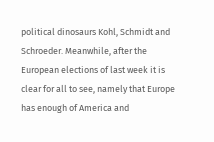political dinosaurs Kohl, Schmidt and Schroeder. Meanwhile, after the European elections of last week it is clear for all to see, namely that Europe has enough of America and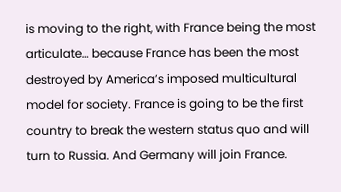is moving to the right, with France being the most articulate… because France has been the most destroyed by America’s imposed multicultural model for society. France is going to be the first country to break the western status quo and will turn to Russia. And Germany will join France.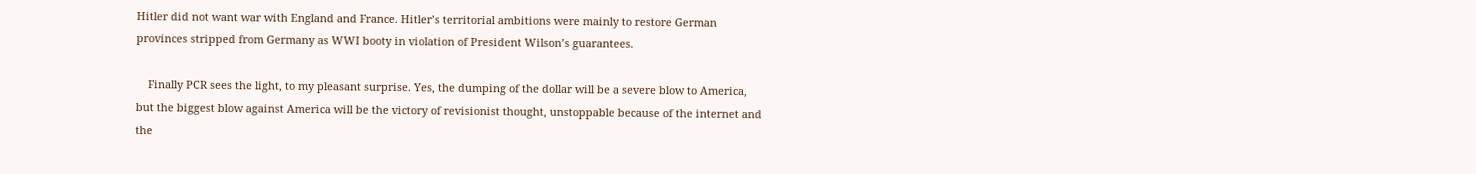Hitler did not want war with England and France. Hitler’s territorial ambitions were mainly to restore German provinces stripped from Germany as WWI booty in violation of President Wilson’s guarantees.

    Finally PCR sees the light, to my pleasant surprise. Yes, the dumping of the dollar will be a severe blow to America, but the biggest blow against America will be the victory of revisionist thought, unstoppable because of the internet and the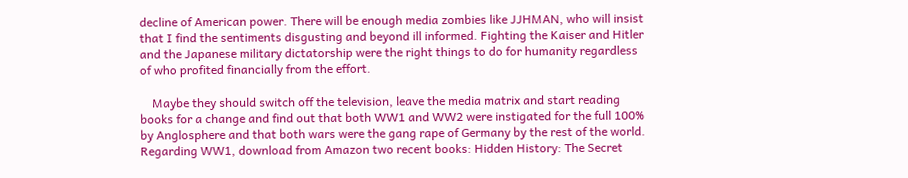decline of American power. There will be enough media zombies like JJHMAN, who will insist that I find the sentiments disgusting and beyond ill informed. Fighting the Kaiser and Hitler and the Japanese military dictatorship were the right things to do for humanity regardless of who profited financially from the effort.

    Maybe they should switch off the television, leave the media matrix and start reading books for a change and find out that both WW1 and WW2 were instigated for the full 100% by Anglosphere and that both wars were the gang rape of Germany by the rest of the world. Regarding WW1, download from Amazon two recent books: Hidden History: The Secret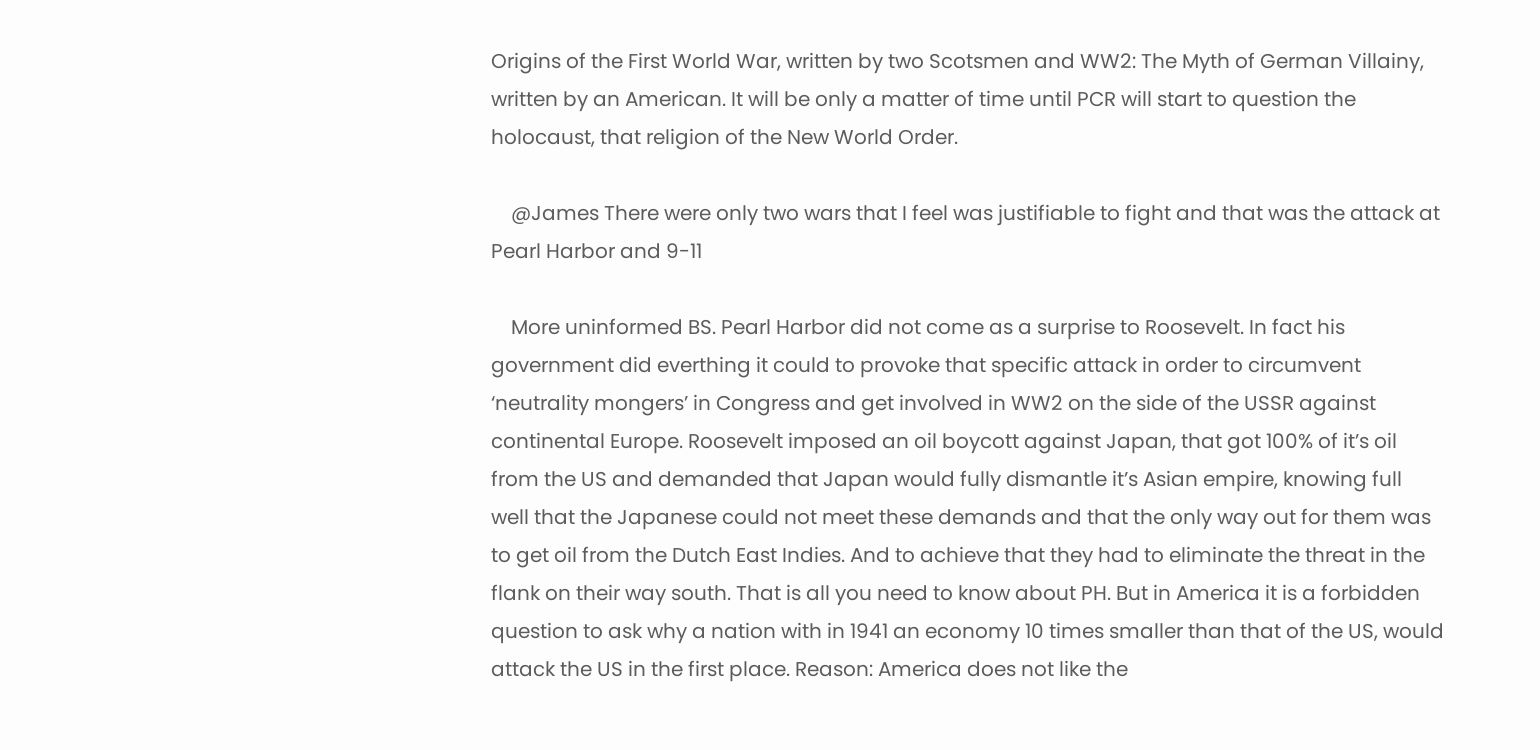Origins of the First World War, written by two Scotsmen and WW2: The Myth of German Villainy, written by an American. It will be only a matter of time until PCR will start to question the holocaust, that religion of the New World Order.

    @James There were only two wars that I feel was justifiable to fight and that was the attack at Pearl Harbor and 9-11

    More uninformed BS. Pearl Harbor did not come as a surprise to Roosevelt. In fact his government did everthing it could to provoke that specific attack in order to circumvent ‘neutrality mongers’ in Congress and get involved in WW2 on the side of the USSR against continental Europe. Roosevelt imposed an oil boycott against Japan, that got 100% of it’s oil from the US and demanded that Japan would fully dismantle it’s Asian empire, knowing full well that the Japanese could not meet these demands and that the only way out for them was to get oil from the Dutch East Indies. And to achieve that they had to eliminate the threat in the flank on their way south. That is all you need to know about PH. But in America it is a forbidden question to ask why a nation with in 1941 an economy 10 times smaller than that of the US, would attack the US in the first place. Reason: America does not like the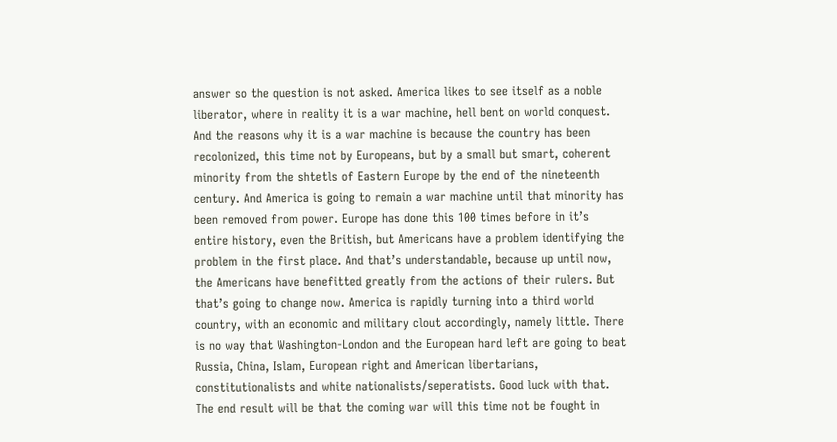answer so the question is not asked. America likes to see itself as a noble liberator, where in reality it is a war machine, hell bent on world conquest. And the reasons why it is a war machine is because the country has been recolonized, this time not by Europeans, but by a small but smart, coherent minority from the shtetls of Eastern Europe by the end of the nineteenth century. And America is going to remain a war machine until that minority has been removed from power. Europe has done this 100 times before in it’s entire history, even the British, but Americans have a problem identifying the problem in the first place. And that’s understandable, because up until now, the Americans have benefitted greatly from the actions of their rulers. But that’s going to change now. America is rapidly turning into a third world country, with an economic and military clout accordingly, namely little. There is no way that Washington-London and the European hard left are going to beat Russia, China, Islam, European right and American libertarians, constitutionalists and white nationalists/seperatists. Good luck with that. The end result will be that the coming war will this time not be fought in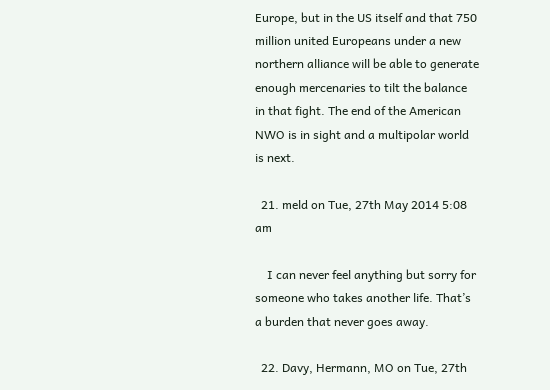Europe, but in the US itself and that 750 million united Europeans under a new northern alliance will be able to generate enough mercenaries to tilt the balance in that fight. The end of the American NWO is in sight and a multipolar world is next.

  21. meld on Tue, 27th May 2014 5:08 am

    I can never feel anything but sorry for someone who takes another life. That’s a burden that never goes away.

  22. Davy, Hermann, MO on Tue, 27th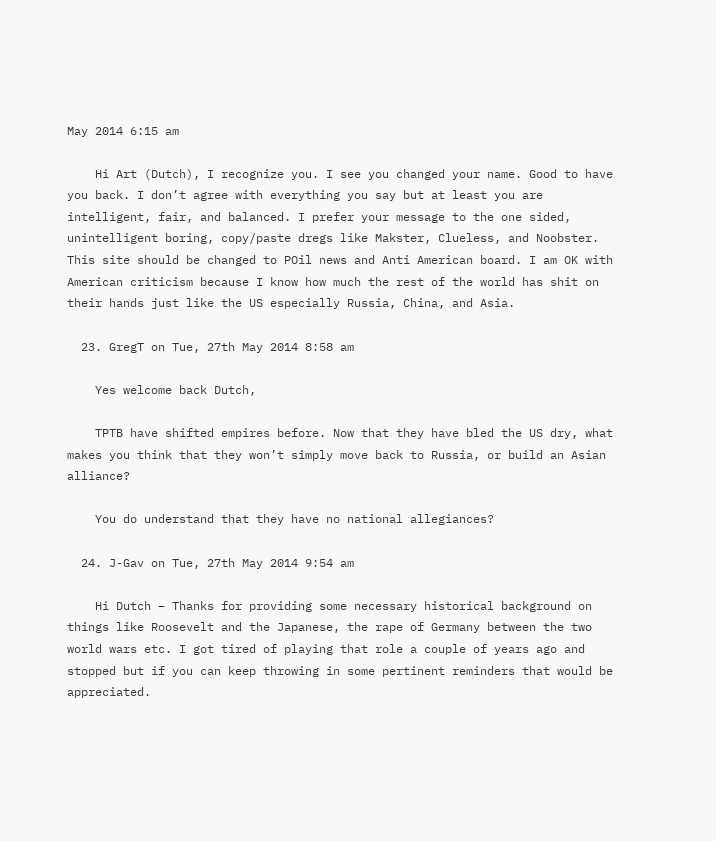May 2014 6:15 am

    Hi Art (Dutch), I recognize you. I see you changed your name. Good to have you back. I don’t agree with everything you say but at least you are intelligent, fair, and balanced. I prefer your message to the one sided, unintelligent boring, copy/paste dregs like Makster, Clueless, and Noobster. This site should be changed to POil news and Anti American board. I am OK with American criticism because I know how much the rest of the world has shit on their hands just like the US especially Russia, China, and Asia.

  23. GregT on Tue, 27th May 2014 8:58 am

    Yes welcome back Dutch,

    TPTB have shifted empires before. Now that they have bled the US dry, what makes you think that they won’t simply move back to Russia, or build an Asian alliance?

    You do understand that they have no national allegiances?

  24. J-Gav on Tue, 27th May 2014 9:54 am

    Hi Dutch – Thanks for providing some necessary historical background on things like Roosevelt and the Japanese, the rape of Germany between the two world wars etc. I got tired of playing that role a couple of years ago and stopped but if you can keep throwing in some pertinent reminders that would be appreciated.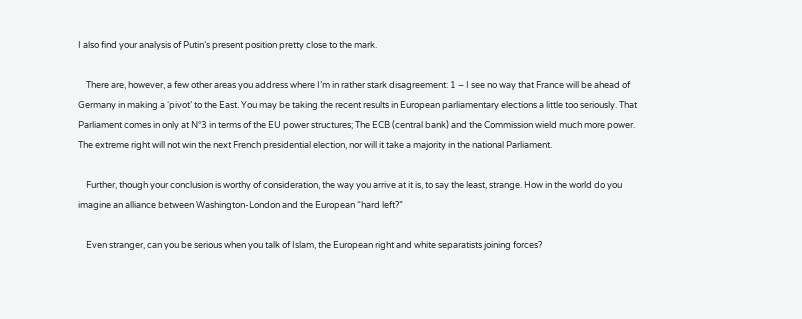I also find your analysis of Putin’s present position pretty close to the mark.

    There are, however, a few other areas you address where I’m in rather stark disagreement: 1 – I see no way that France will be ahead of Germany in making a ‘pivot’ to the East. You may be taking the recent results in European parliamentary elections a little too seriously. That Parliament comes in only at N°3 in terms of the EU power structures; The ECB (central bank) and the Commission wield much more power. The extreme right will not win the next French presidential election, nor will it take a majority in the national Parliament.

    Further, though your conclusion is worthy of consideration, the way you arrive at it is, to say the least, strange. How in the world do you imagine an alliance between Washington-London and the European “hard left?”

    Even stranger, can you be serious when you talk of Islam, the European right and white separatists joining forces?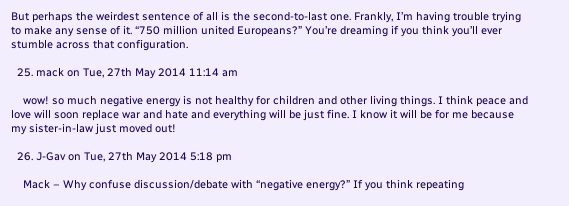But perhaps the weirdest sentence of all is the second-to-last one. Frankly, I’m having trouble trying to make any sense of it. “750 million united Europeans?” You’re dreaming if you think you’ll ever stumble across that configuration.

  25. mack on Tue, 27th May 2014 11:14 am

    wow! so much negative energy is not healthy for children and other living things. I think peace and love will soon replace war and hate and everything will be just fine. I know it will be for me because my sister-in-law just moved out!

  26. J-Gav on Tue, 27th May 2014 5:18 pm

    Mack – Why confuse discussion/debate with “negative energy?” If you think repeating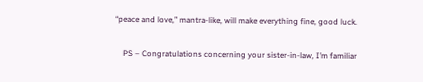“peace and love,” mantra-like, will make everything fine, good luck.

    PS – Congratulations concerning your sister-in-law, I’m familiar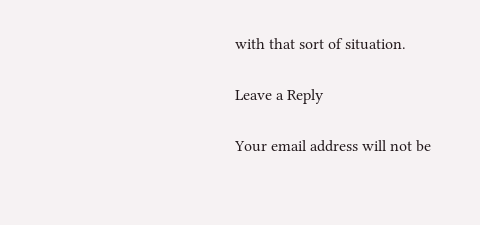with that sort of situation.

Leave a Reply

Your email address will not be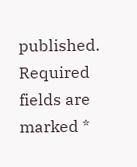published. Required fields are marked *